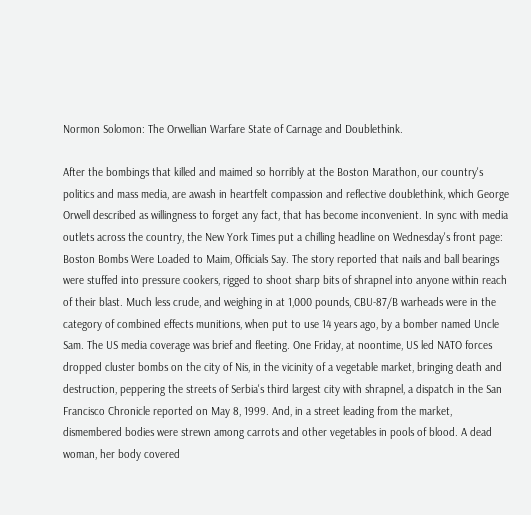Normon Solomon: The Orwellian Warfare State of Carnage and Doublethink.

After the bombings that killed and maimed so horribly at the Boston Marathon, our country's politics and mass media, are awash in heartfelt compassion and reflective doublethink, which George Orwell described as willingness to forget any fact, that has become inconvenient. In sync with media outlets across the country, the New York Times put a chilling headline on Wednesday's front page: Boston Bombs Were Loaded to Maim, Officials Say. The story reported that nails and ball bearings were stuffed into pressure cookers, rigged to shoot sharp bits of shrapnel into anyone within reach of their blast. Much less crude, and weighing in at 1,000 pounds, CBU-87/B warheads were in the category of combined effects munitions, when put to use 14 years ago, by a bomber named Uncle Sam. The US media coverage was brief and fleeting. One Friday, at noontime, US led NATO forces dropped cluster bombs on the city of Nis, in the vicinity of a vegetable market, bringing death and destruction, peppering the streets of Serbia's third largest city with shrapnel, a dispatch in the San Francisco Chronicle reported on May 8, 1999. And, in a street leading from the market, dismembered bodies were strewn among carrots and other vegetables in pools of blood. A dead woman, her body covered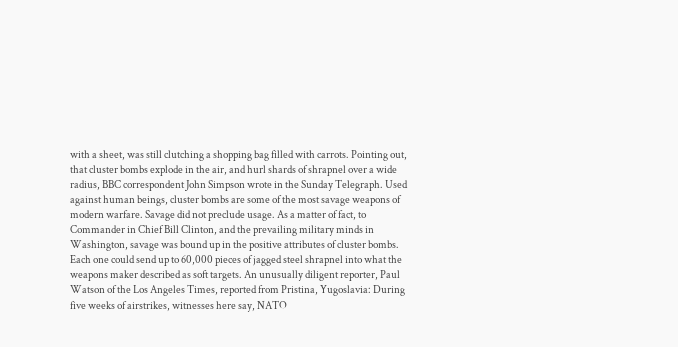with a sheet, was still clutching a shopping bag filled with carrots. Pointing out, that cluster bombs explode in the air, and hurl shards of shrapnel over a wide radius, BBC correspondent John Simpson wrote in the Sunday Telegraph. Used against human beings, cluster bombs are some of the most savage weapons of modern warfare. Savage did not preclude usage. As a matter of fact, to Commander in Chief Bill Clinton, and the prevailing military minds in Washington, savage was bound up in the positive attributes of cluster bombs. Each one could send up to 60,000 pieces of jagged steel shrapnel into what the weapons maker described as soft targets. An unusually diligent reporter, Paul Watson of the Los Angeles Times, reported from Pristina, Yugoslavia: During five weeks of airstrikes, witnesses here say, NATO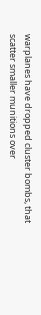warplanes have dropped cluster bombs, that scatter smaller munitions over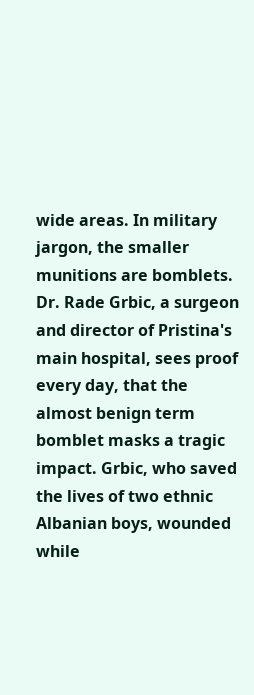wide areas. In military jargon, the smaller munitions are bomblets. Dr. Rade Grbic, a surgeon and director of Pristina's main hospital, sees proof every day, that the almost benign term bomblet masks a tragic impact. Grbic, who saved the lives of two ethnic Albanian boys, wounded while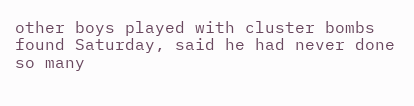other boys played with cluster bombs found Saturday, said he had never done so many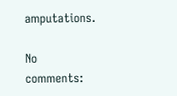amputations.

No comments: